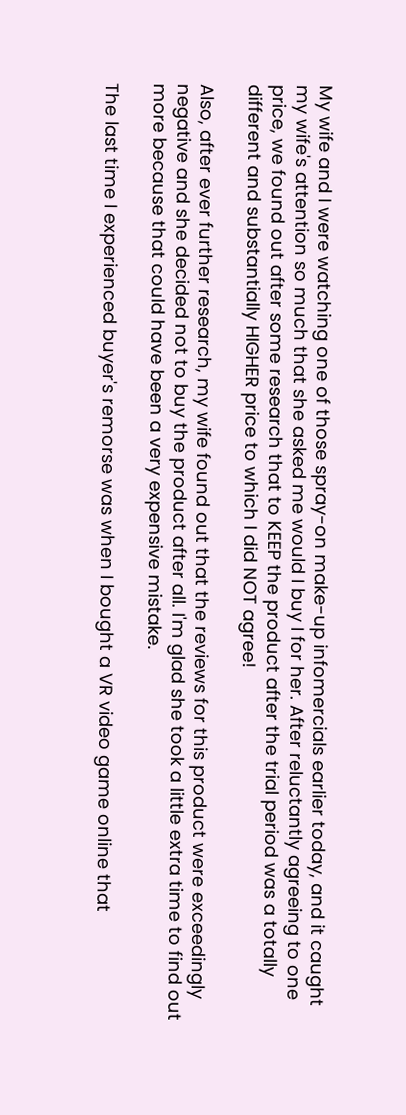My wife and I were watching one of those spray-on make-up infomercials earlier today, and it caught my wife's attention so much that she asked me would I buy I for her. After reluctantly agreeing to one price, we found out after some research that to KEEP the product after the trial period was a totally different and substantially HIGHER price to which I did NOT agree!

Also, after ever further research, my wife found out that the reviews for this product were exceedingly negative and she decided not to buy the product after all. I'm glad she took a little extra time to find out more because that could have been a very expensive mistake.

The last time I experienced buyer's remorse was when I bought a VR video game online that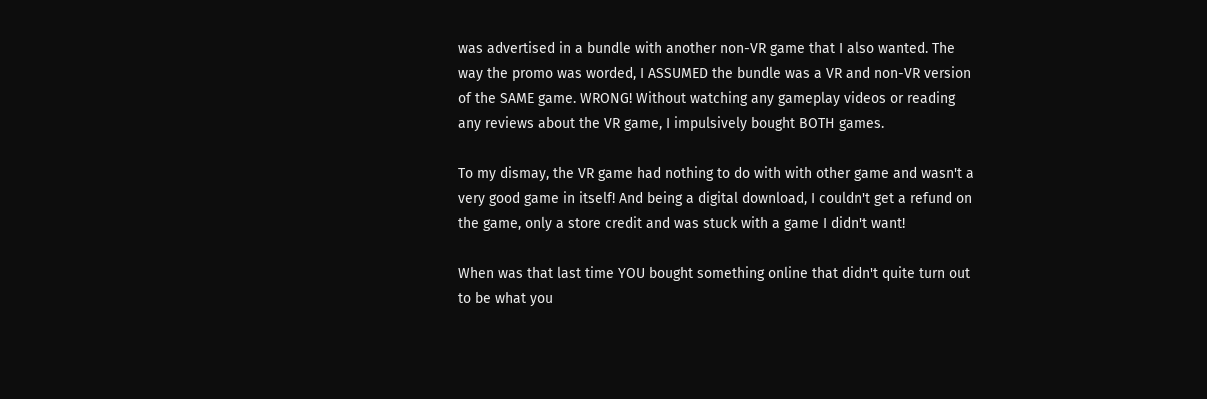was advertised in a bundle with another non-VR game that I also wanted. The way the promo was worded, I ASSUMED the bundle was a VR and non-VR version of the SAME game. WRONG! Without watching any gameplay videos or reading any reviews about the VR game, I impulsively bought BOTH games.

To my dismay, the VR game had nothing to do with with other game and wasn't a very good game in itself! And being a digital download, I couldn't get a refund on the game, only a store credit and was stuck with a game I didn't want!

When was that last time YOU bought something online that didn't quite turn out to be what you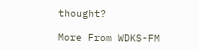thought?

More From WDKS-FM